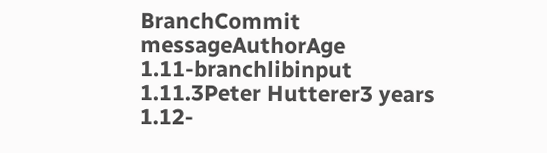BranchCommit messageAuthorAge
1.11-branchlibinput 1.11.3Peter Hutterer3 years
1.12-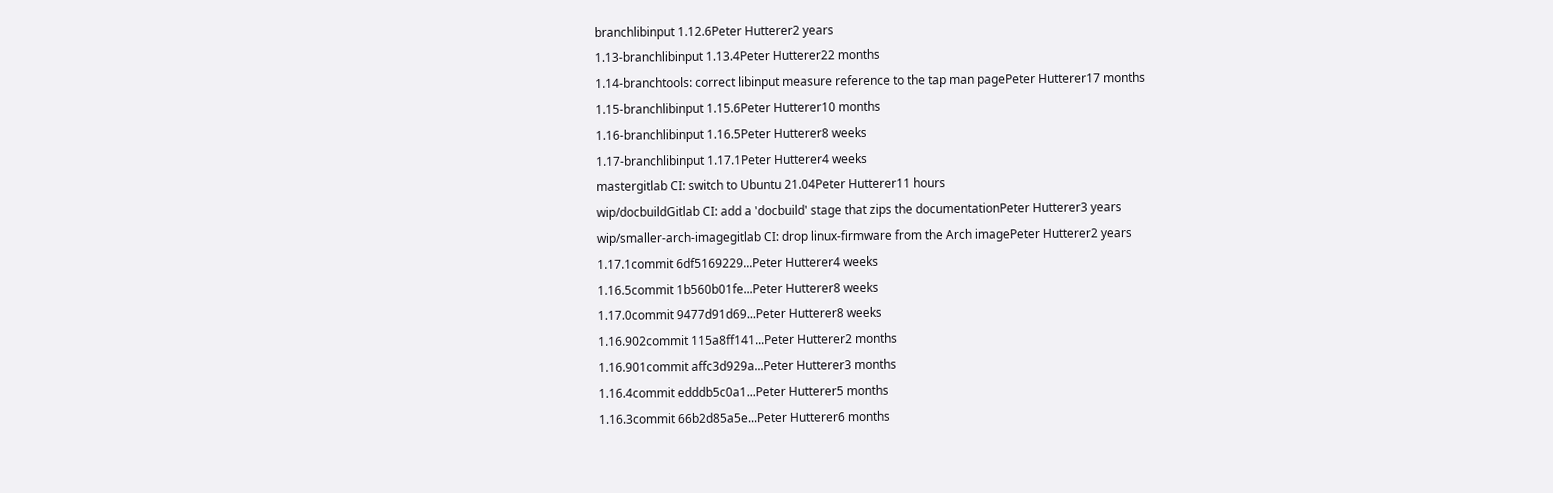branchlibinput 1.12.6Peter Hutterer2 years
1.13-branchlibinput 1.13.4Peter Hutterer22 months
1.14-branchtools: correct libinput measure reference to the tap man pagePeter Hutterer17 months
1.15-branchlibinput 1.15.6Peter Hutterer10 months
1.16-branchlibinput 1.16.5Peter Hutterer8 weeks
1.17-branchlibinput 1.17.1Peter Hutterer4 weeks
mastergitlab CI: switch to Ubuntu 21.04Peter Hutterer11 hours
wip/docbuildGitlab CI: add a 'docbuild' stage that zips the documentationPeter Hutterer3 years
wip/smaller-arch-imagegitlab CI: drop linux-firmware from the Arch imagePeter Hutterer2 years
1.17.1commit 6df5169229...Peter Hutterer4 weeks
1.16.5commit 1b560b01fe...Peter Hutterer8 weeks
1.17.0commit 9477d91d69...Peter Hutterer8 weeks
1.16.902commit 115a8ff141...Peter Hutterer2 months
1.16.901commit affc3d929a...Peter Hutterer3 months
1.16.4commit edddb5c0a1...Peter Hutterer5 months
1.16.3commit 66b2d85a5e...Peter Hutterer6 months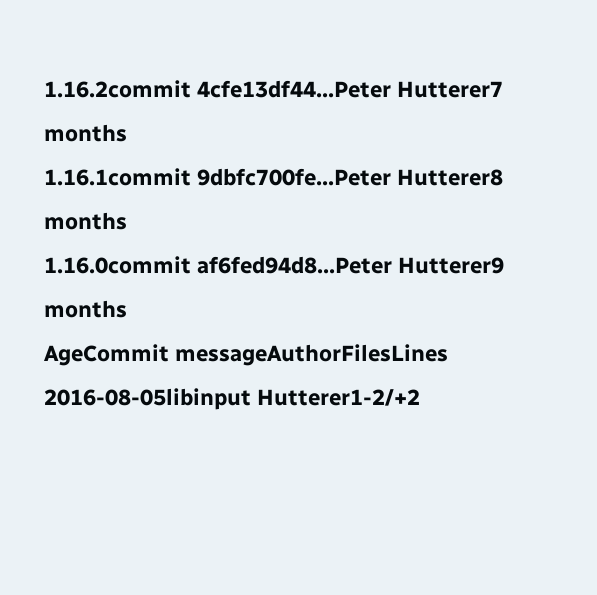1.16.2commit 4cfe13df44...Peter Hutterer7 months
1.16.1commit 9dbfc700fe...Peter Hutterer8 months
1.16.0commit af6fed94d8...Peter Hutterer9 months
AgeCommit messageAuthorFilesLines
2016-08-05libinput Hutterer1-2/+2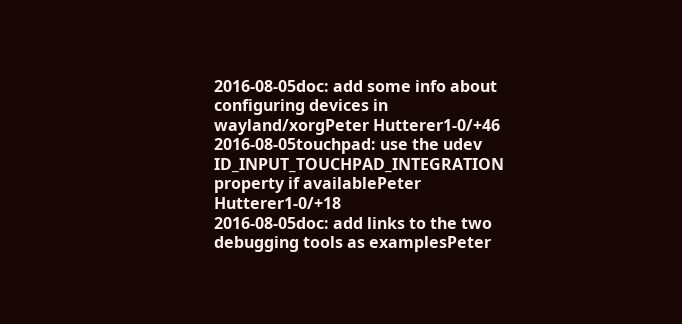2016-08-05doc: add some info about configuring devices in wayland/xorgPeter Hutterer1-0/+46
2016-08-05touchpad: use the udev ID_INPUT_TOUCHPAD_INTEGRATION property if availablePeter Hutterer1-0/+18
2016-08-05doc: add links to the two debugging tools as examplesPeter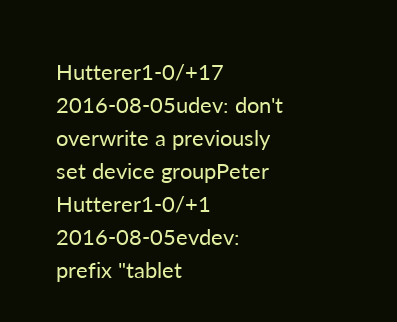Hutterer1-0/+17
2016-08-05udev: don't overwrite a previously set device groupPeter Hutterer1-0/+1
2016-08-05evdev: prefix "tablet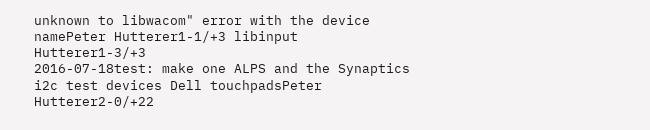unknown to libwacom" error with the device namePeter Hutterer1-1/+3 libinput Hutterer1-3/+3
2016-07-18test: make one ALPS and the Synaptics i2c test devices Dell touchpadsPeter Hutterer2-0/+22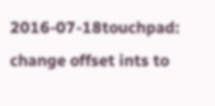2016-07-18touchpad: change offset ints to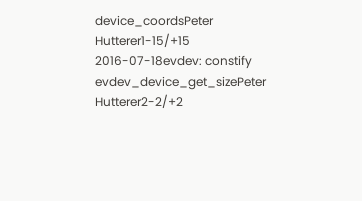device_coordsPeter Hutterer1-15/+15
2016-07-18evdev: constify evdev_device_get_sizePeter Hutterer2-2/+2